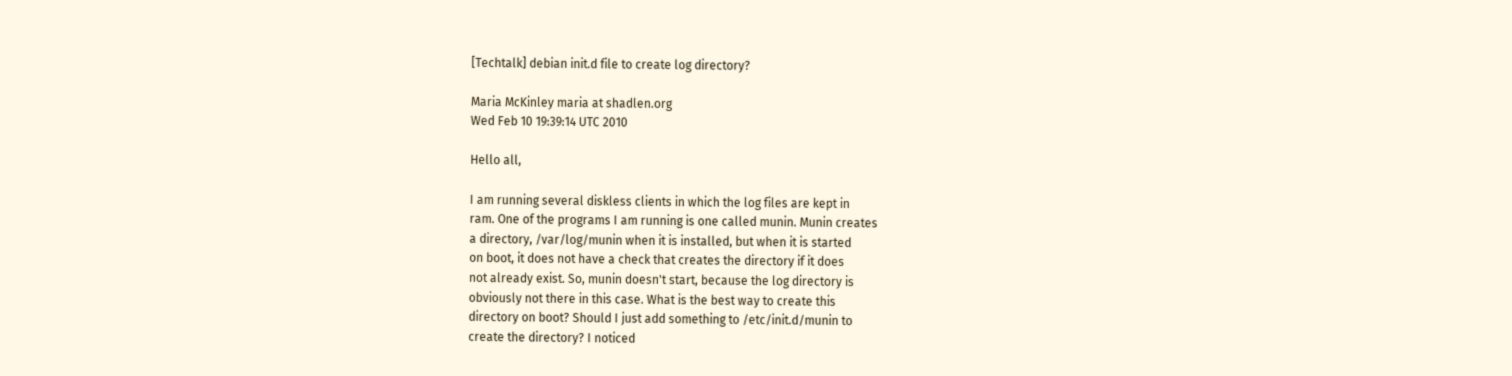[Techtalk] debian init.d file to create log directory?

Maria McKinley maria at shadlen.org
Wed Feb 10 19:39:14 UTC 2010

Hello all,

I am running several diskless clients in which the log files are kept in
ram. One of the programs I am running is one called munin. Munin creates
a directory, /var/log/munin when it is installed, but when it is started
on boot, it does not have a check that creates the directory if it does
not already exist. So, munin doesn't start, because the log directory is
obviously not there in this case. What is the best way to create this
directory on boot? Should I just add something to /etc/init.d/munin to
create the directory? I noticed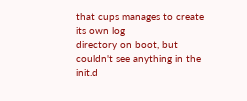that cups manages to create its own log
directory on boot, but couldn't see anything in the init.d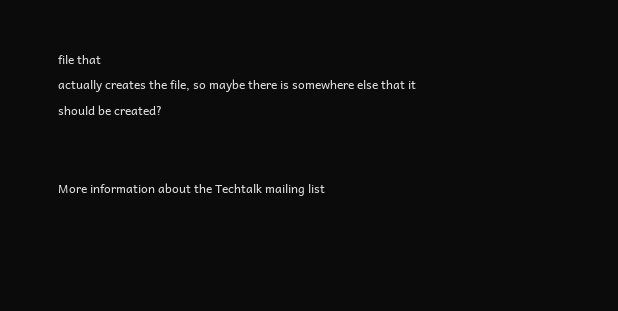file that
actually creates the file, so maybe there is somewhere else that it
should be created?


More information about the Techtalk mailing list